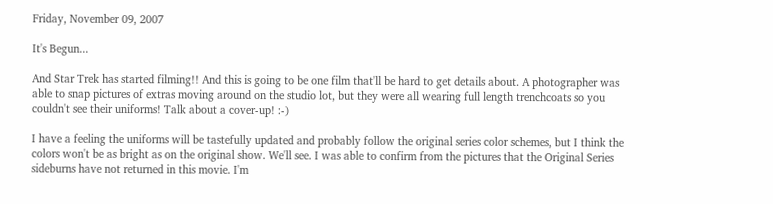Friday, November 09, 2007

It's Begun...

And Star Trek has started filming!! And this is going to be one film that'll be hard to get details about. A photographer was able to snap pictures of extras moving around on the studio lot, but they were all wearing full length trenchcoats so you couldn't see their uniforms! Talk about a cover-up! :-)

I have a feeling the uniforms will be tastefully updated and probably follow the original series color schemes, but I think the colors won't be as bright as on the original show. We'll see. I was able to confirm from the pictures that the Original Series sideburns have not returned in this movie. I'm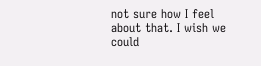not sure how I feel about that. I wish we could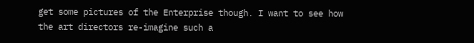get some pictures of the Enterprise though. I want to see how the art directors re-imagine such a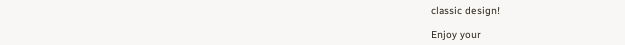classic design!

Enjoy your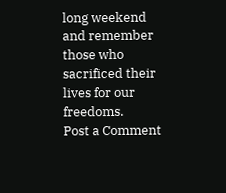long weekend and remember those who sacrificed their lives for our freedoms.
Post a Comment